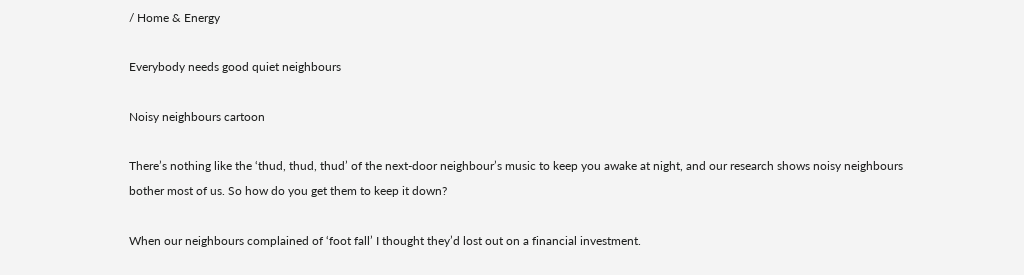/ Home & Energy

Everybody needs good quiet neighbours

Noisy neighbours cartoon

There’s nothing like the ‘thud, thud, thud’ of the next-door neighbour’s music to keep you awake at night, and our research shows noisy neighbours bother most of us. So how do you get them to keep it down?

When our neighbours complained of ‘foot fall’ I thought they’d lost out on a financial investment.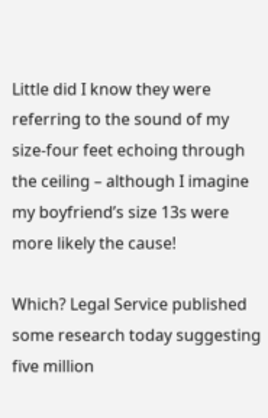Little did I know they were referring to the sound of my size-four feet echoing through the ceiling – although I imagine my boyfriend’s size 13s were more likely the cause!

Which? Legal Service published some research today suggesting five million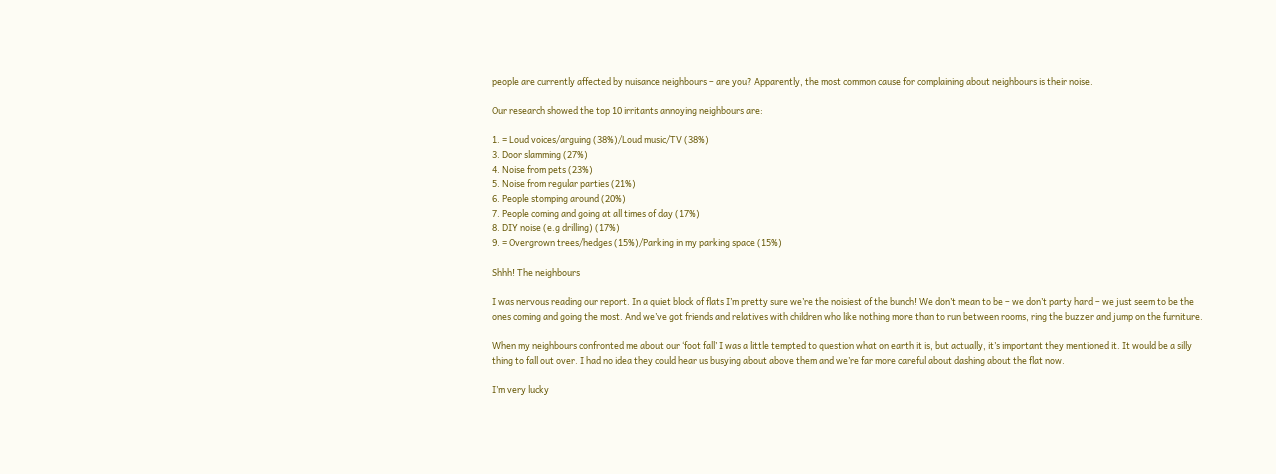people are currently affected by nuisance neighbours – are you? Apparently, the most common cause for complaining about neighbours is their noise.

Our research showed the top 10 irritants annoying neighbours are:

1. = Loud voices/arguing (38%)/Loud music/TV (38%)
3. Door slamming (27%)
4. Noise from pets (23%)
5. Noise from regular parties (21%)
6. People stomping around (20%)
7. People coming and going at all times of day (17%)
8. DIY noise (e.g drilling) (17%)
9. = Overgrown trees/hedges (15%)/Parking in my parking space (15%)

Shhh! The neighbours

I was nervous reading our report. In a quiet block of flats I’m pretty sure we’re the noisiest of the bunch! We don’t mean to be – we don’t party hard – we just seem to be the ones coming and going the most. And we’ve got friends and relatives with children who like nothing more than to run between rooms, ring the buzzer and jump on the furniture.

When my neighbours confronted me about our ‘foot fall’ I was a little tempted to question what on earth it is, but actually, it’s important they mentioned it. It would be a silly thing to fall out over. I had no idea they could hear us busying about above them and we’re far more careful about dashing about the flat now.

I’m very lucky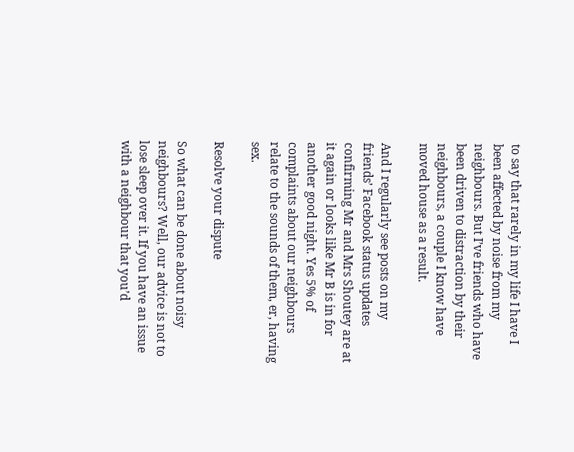to say that rarely in my life I have I been affected by noise from my neighbours. But I’ve friends who have been driven to distraction by their neighbours, a couple I know have moved house as a result.

And I regularly see posts on my friends’ Facebook status updates confirming Mr and Mrs Shoutey are at it again or looks like Mr B is in for another good night. Yes 5% of complaints about our neighbours relate to the sounds of them, er, having sex.

Resolve your dispute

So what can be done about noisy neighbours? Well, our advice is not to lose sleep over it. If you have an issue with a neighbour that you’d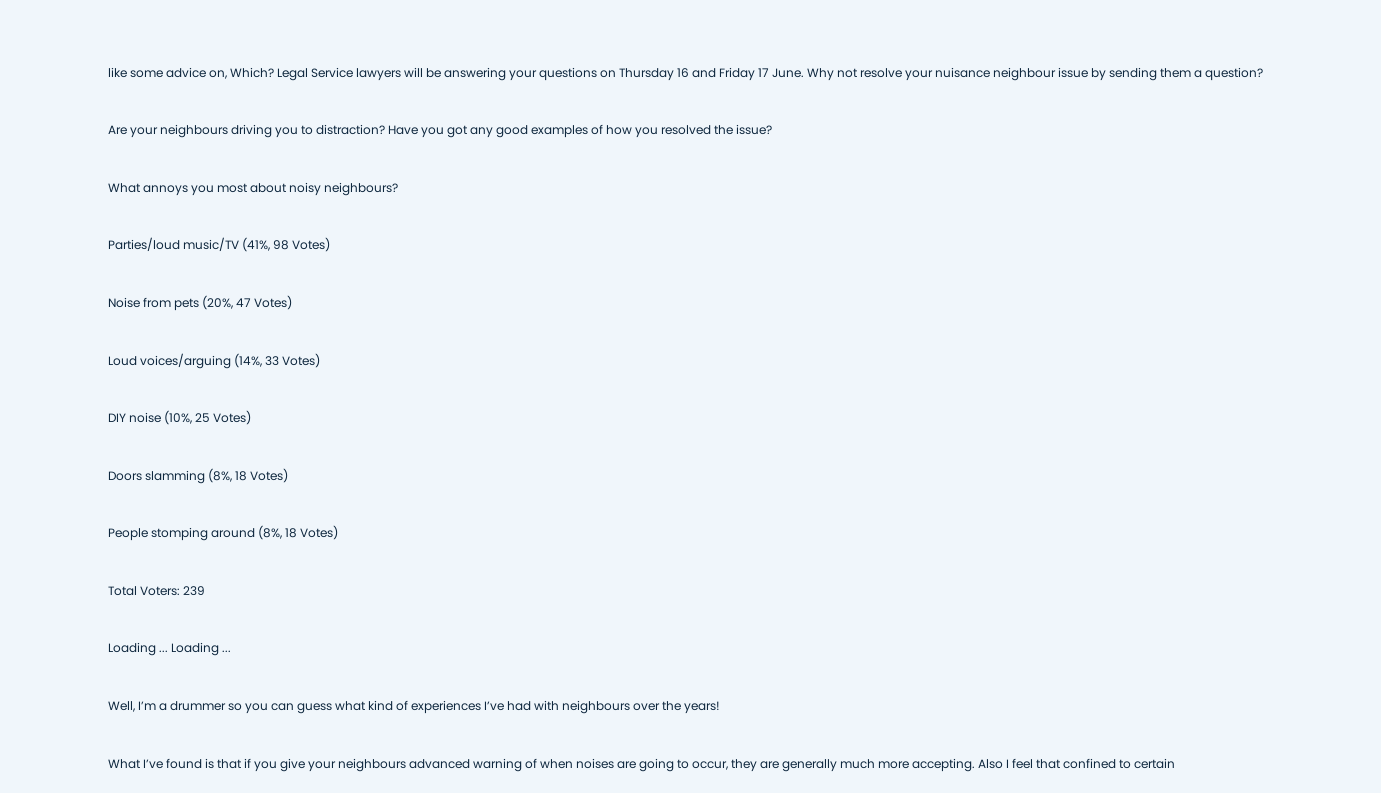like some advice on, Which? Legal Service lawyers will be answering your questions on Thursday 16 and Friday 17 June. Why not resolve your nuisance neighbour issue by sending them a question?

Are your neighbours driving you to distraction? Have you got any good examples of how you resolved the issue?

What annoys you most about noisy neighbours?

Parties/loud music/TV (41%, 98 Votes)

Noise from pets (20%, 47 Votes)

Loud voices/arguing (14%, 33 Votes)

DIY noise (10%, 25 Votes)

Doors slamming (8%, 18 Votes)

People stomping around (8%, 18 Votes)

Total Voters: 239

Loading ... Loading ...

Well, I’m a drummer so you can guess what kind of experiences I’ve had with neighbours over the years!

What I’ve found is that if you give your neighbours advanced warning of when noises are going to occur, they are generally much more accepting. Also I feel that confined to certain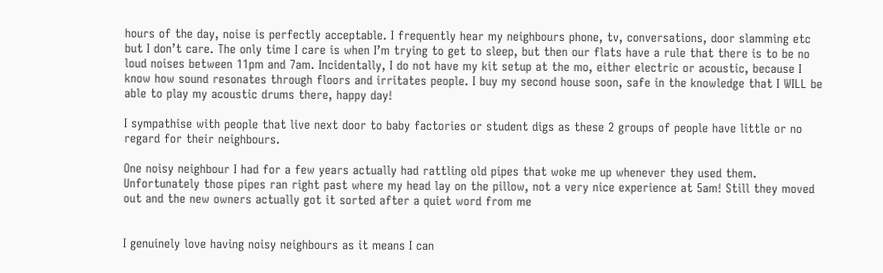hours of the day, noise is perfectly acceptable. I frequently hear my neighbours phone, tv, conversations, door slamming etc but I don’t care. The only time I care is when I’m trying to get to sleep, but then our flats have a rule that there is to be no loud noises between 11pm and 7am. Incidentally, I do not have my kit setup at the mo, either electric or acoustic, because I know how sound resonates through floors and irritates people. I buy my second house soon, safe in the knowledge that I WILL be able to play my acoustic drums there, happy day!

I sympathise with people that live next door to baby factories or student digs as these 2 groups of people have little or no regard for their neighbours.

One noisy neighbour I had for a few years actually had rattling old pipes that woke me up whenever they used them. Unfortunately those pipes ran right past where my head lay on the pillow, not a very nice experience at 5am! Still they moved out and the new owners actually got it sorted after a quiet word from me


I genuinely love having noisy neighbours as it means I can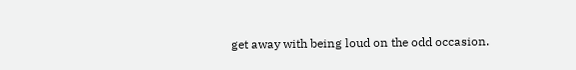get away with being loud on the odd occasion.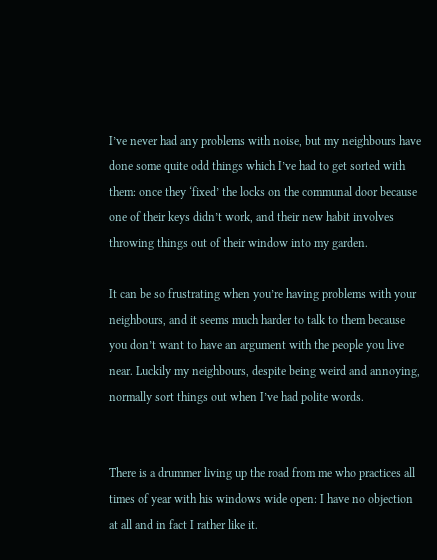I’ve never had any problems with noise, but my neighbours have done some quite odd things which I’ve had to get sorted with them: once they ‘fixed’ the locks on the communal door because one of their keys didn’t work, and their new habit involves throwing things out of their window into my garden.

It can be so frustrating when you’re having problems with your neighbours, and it seems much harder to talk to them because you don’t want to have an argument with the people you live near. Luckily my neighbours, despite being weird and annoying, normally sort things out when I’ve had polite words.


There is a drummer living up the road from me who practices all times of year with his windows wide open: I have no objection at all and in fact I rather like it.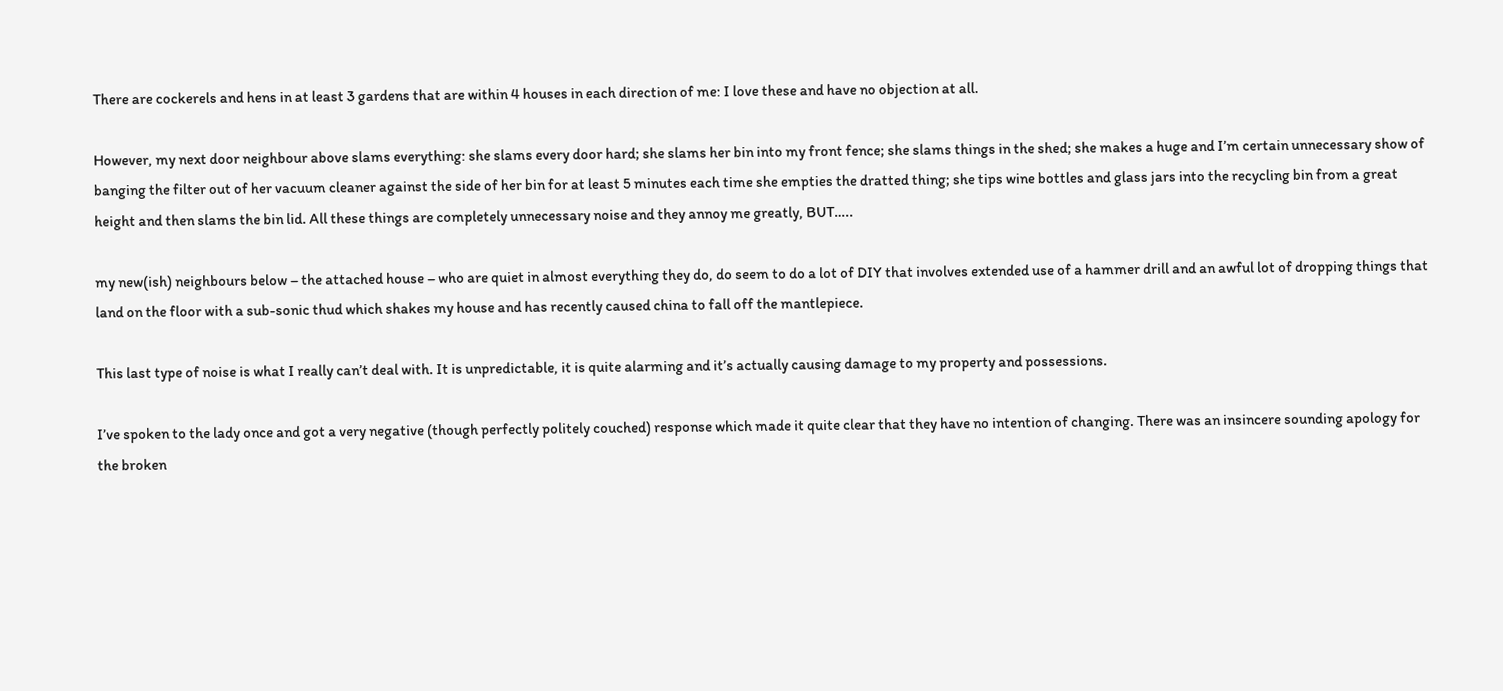There are cockerels and hens in at least 3 gardens that are within 4 houses in each direction of me: I love these and have no objection at all.

However, my next door neighbour above slams everything: she slams every door hard; she slams her bin into my front fence; she slams things in the shed; she makes a huge and I’m certain unnecessary show of banging the filter out of her vacuum cleaner against the side of her bin for at least 5 minutes each time she empties the dratted thing; she tips wine bottles and glass jars into the recycling bin from a great height and then slams the bin lid. All these things are completely unnecessary noise and they annoy me greatly, BUT…..

my new(ish) neighbours below – the attached house – who are quiet in almost everything they do, do seem to do a lot of DIY that involves extended use of a hammer drill and an awful lot of dropping things that land on the floor with a sub-sonic thud which shakes my house and has recently caused china to fall off the mantlepiece.

This last type of noise is what I really can’t deal with. It is unpredictable, it is quite alarming and it’s actually causing damage to my property and possessions.

I’ve spoken to the lady once and got a very negative (though perfectly politely couched) response which made it quite clear that they have no intention of changing. There was an insincere sounding apology for the broken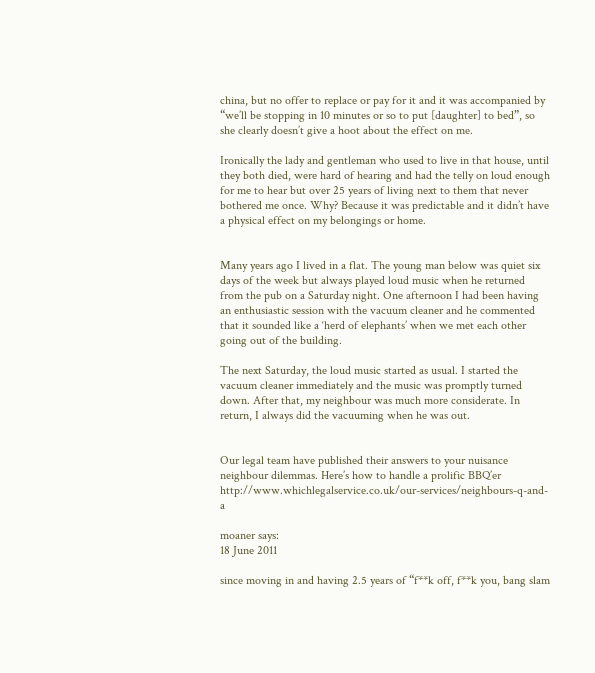china, but no offer to replace or pay for it and it was accompanied by “we’ll be stopping in 10 minutes or so to put [daughter] to bed”, so she clearly doesn’t give a hoot about the effect on me.

Ironically the lady and gentleman who used to live in that house, until they both died, were hard of hearing and had the telly on loud enough for me to hear but over 25 years of living next to them that never bothered me once. Why? Because it was predictable and it didn’t have a physical effect on my belongings or home.


Many years ago I lived in a flat. The young man below was quiet six days of the week but always played loud music when he returned from the pub on a Saturday night. One afternoon I had been having an enthusiastic session with the vacuum cleaner and he commented that it sounded like a ‘herd of elephants’ when we met each other going out of the building.

The next Saturday, the loud music started as usual. I started the vacuum cleaner immediately and the music was promptly turned down. After that, my neighbour was much more considerate. In return, I always did the vacuuming when he was out.


Our legal team have published their answers to your nuisance neighbour dilemmas. Here’s how to handle a prolific BBQ’er http://www.whichlegalservice.co.uk/our-services/neighbours-q-and-a

moaner says:
18 June 2011

since moving in and having 2.5 years of “f**k off, f**k you, bang slam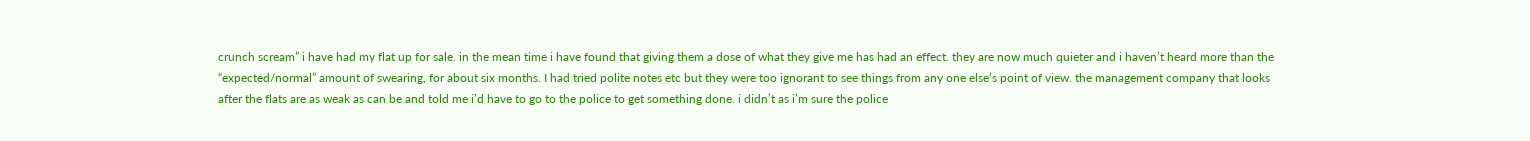crunch scream” i have had my flat up for sale. in the mean time i have found that giving them a dose of what they give me has had an effect. they are now much quieter and i haven’t heard more than the “expected/normal” amount of swearing, for about six months. I had tried polite notes etc but they were too ignorant to see things from any one else’s point of view. the management company that looks after the flats are as weak as can be and told me i’d have to go to the police to get something done. i didn’t as i’m sure the police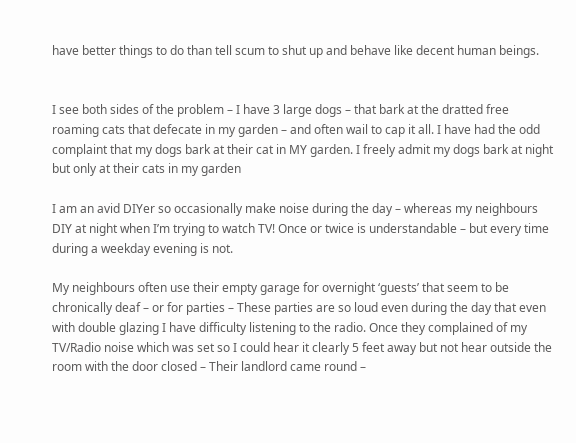have better things to do than tell scum to shut up and behave like decent human beings.


I see both sides of the problem – I have 3 large dogs – that bark at the dratted free roaming cats that defecate in my garden – and often wail to cap it all. I have had the odd complaint that my dogs bark at their cat in MY garden. I freely admit my dogs bark at night but only at their cats in my garden

I am an avid DIYer so occasionally make noise during the day – whereas my neighbours DIY at night when I’m trying to watch TV! Once or twice is understandable – but every time during a weekday evening is not.

My neighbours often use their empty garage for overnight ‘guests’ that seem to be chronically deaf – or for parties – These parties are so loud even during the day that even with double glazing I have difficulty listening to the radio. Once they complained of my TV/Radio noise which was set so I could hear it clearly 5 feet away but not hear outside the room with the door closed – Their landlord came round –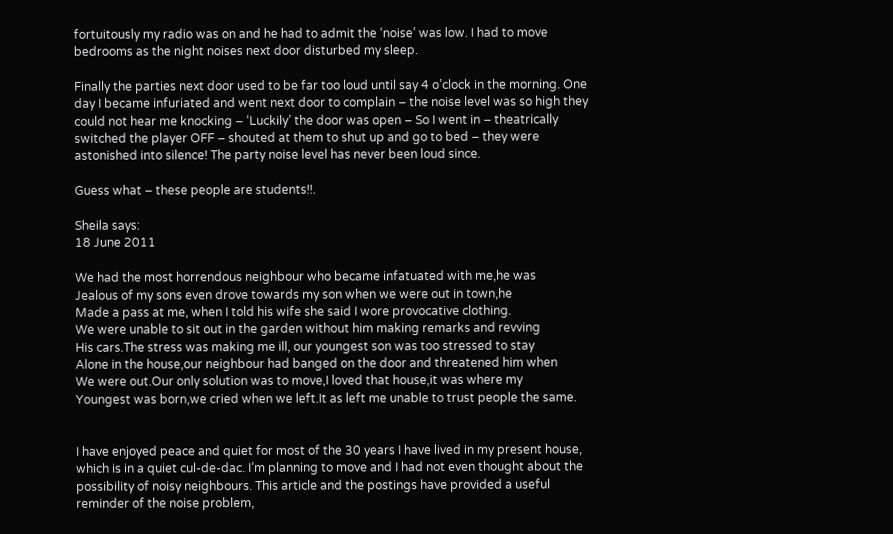fortuitously my radio was on and he had to admit the ‘noise’ was low. I had to move bedrooms as the night noises next door disturbed my sleep.

Finally the parties next door used to be far too loud until say 4 o’clock in the morning. One day I became infuriated and went next door to complain – the noise level was so high they could not hear me knocking – ‘Luckily’ the door was open – So I went in – theatrically switched the player OFF – shouted at them to shut up and go to bed – they were astonished into silence! The party noise level has never been loud since.

Guess what – these people are students!!.

Sheila says:
18 June 2011

We had the most horrendous neighbour who became infatuated with me,he was
Jealous of my sons even drove towards my son when we were out in town,he
Made a pass at me, when I told his wife she said I wore provocative clothing.
We were unable to sit out in the garden without him making remarks and revving
His cars.The stress was making me ill, our youngest son was too stressed to stay
Alone in the house,our neighbour had banged on the door and threatened him when
We were out.Our only solution was to move,I loved that house,it was where my
Youngest was born,we cried when we left.It as left me unable to trust people the same.


I have enjoyed peace and quiet for most of the 30 years I have lived in my present house, which is in a quiet cul-de-dac. I’m planning to move and I had not even thought about the possibility of noisy neighbours. This article and the postings have provided a useful reminder of the noise problem,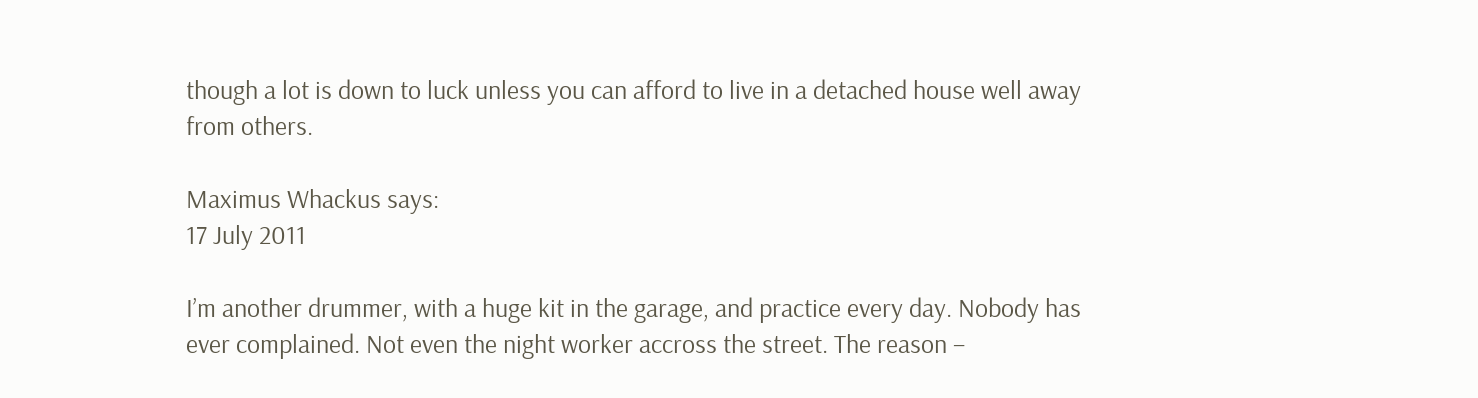though a lot is down to luck unless you can afford to live in a detached house well away from others.

Maximus Whackus says:
17 July 2011

I’m another drummer, with a huge kit in the garage, and practice every day. Nobody has ever complained. Not even the night worker accross the street. The reason –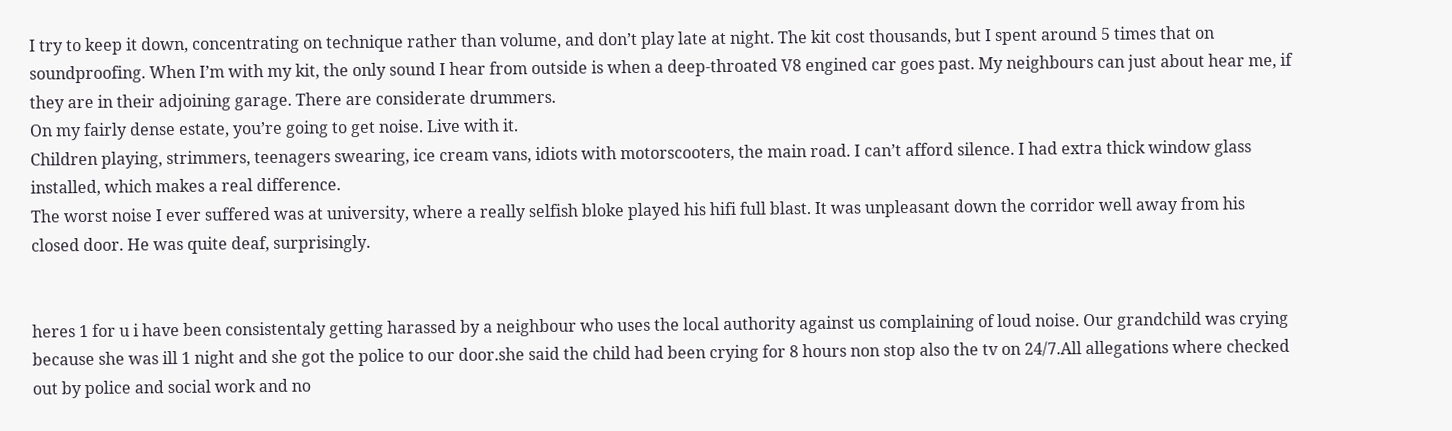I try to keep it down, concentrating on technique rather than volume, and don’t play late at night. The kit cost thousands, but I spent around 5 times that on soundproofing. When I’m with my kit, the only sound I hear from outside is when a deep-throated V8 engined car goes past. My neighbours can just about hear me, if they are in their adjoining garage. There are considerate drummers.
On my fairly dense estate, you’re going to get noise. Live with it.
Children playing, strimmers, teenagers swearing, ice cream vans, idiots with motorscooters, the main road. I can’t afford silence. I had extra thick window glass installed, which makes a real difference.
The worst noise I ever suffered was at university, where a really selfish bloke played his hifi full blast. It was unpleasant down the corridor well away from his closed door. He was quite deaf, surprisingly.


heres 1 for u i have been consistentaly getting harassed by a neighbour who uses the local authority against us complaining of loud noise. Our grandchild was crying because she was ill 1 night and she got the police to our door.she said the child had been crying for 8 hours non stop also the tv on 24/7.All allegations where checked out by police and social work and no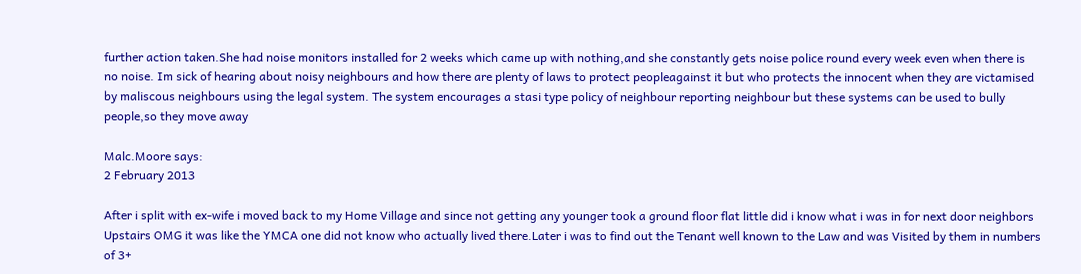further action taken.She had noise monitors installed for 2 weeks which came up with nothing,and she constantly gets noise police round every week even when there is no noise. Im sick of hearing about noisy neighbours and how there are plenty of laws to protect peopleagainst it but who protects the innocent when they are victamised by maliscous neighbours using the legal system. The system encourages a stasi type policy of neighbour reporting neighbour but these systems can be used to bully people,so they move away

Malc.Moore says:
2 February 2013

After i split with ex-wife i moved back to my Home Village and since not getting any younger took a ground floor flat little did i know what i was in for next door neighbors Upstairs OMG it was like the YMCA one did not know who actually lived there.Later i was to find out the Tenant well known to the Law and was Visited by them in numbers of 3+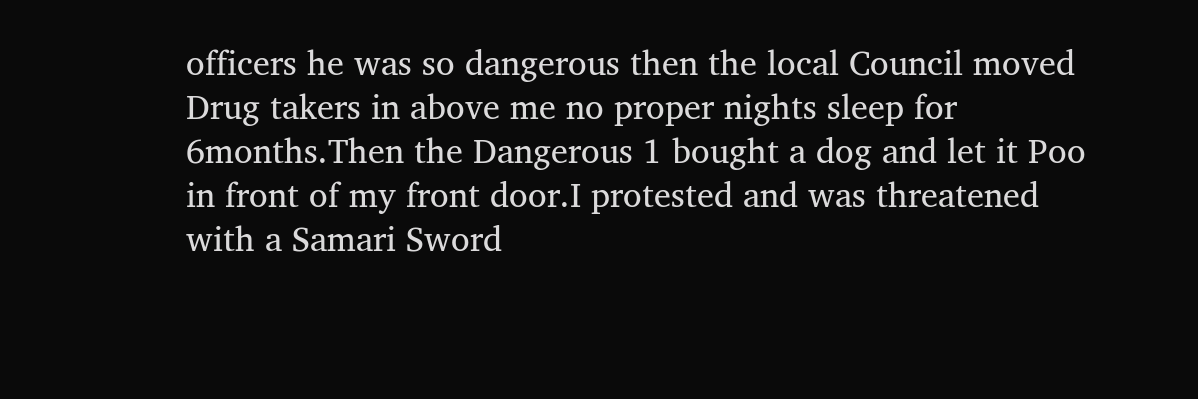officers he was so dangerous then the local Council moved Drug takers in above me no proper nights sleep for 6months.Then the Dangerous 1 bought a dog and let it Poo in front of my front door.I protested and was threatened with a Samari Sword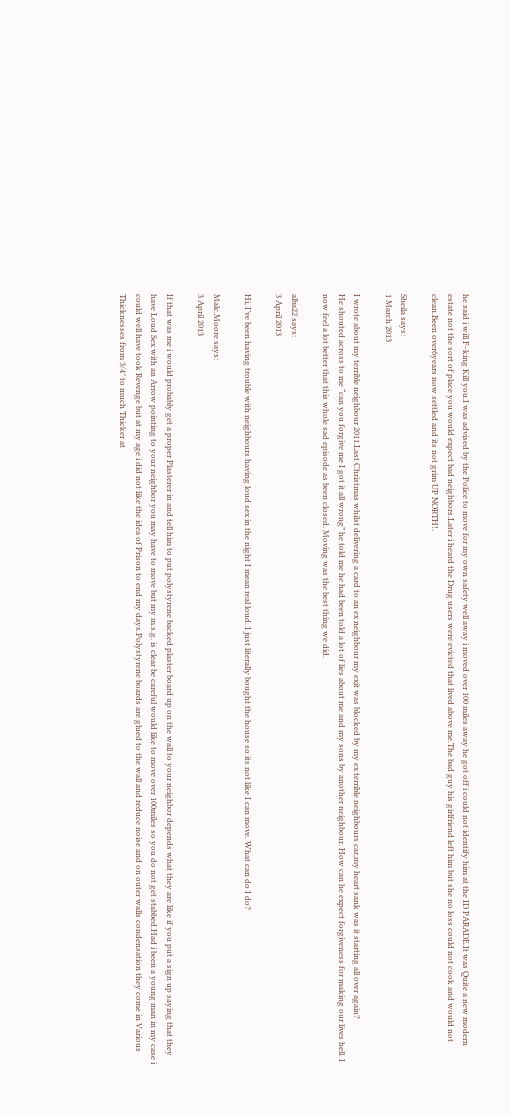he said i will F–king Kill you.I was advised by the Police to move for my own safety well away i moved over 100 miles away he got off i could not identify him at the ID PARADE.It was Quite a new modern estate not the sort of place you would expect bad neighbors.Later i heard the Drug users were evicted that lived above me.The bad guy his girlfriend left him but she no loss could not cook and would not clean.Been over6years now settled and its not grim UP NORTH!.

Sheila says:
1 March 2013

I wrote about my terrible neighbour 2011.Last Christmas whilst delivering a card to an ex neighbour my exit was blocked by my ex terrible neighbours car,my heart sank was it starting all over again?
He shouted across to me “can you forgive me I got it all wrong” he told me he had been told a lot of lies about me and my sons by another neighbour. How can he expect forgiveness for making our lives hell. I now feel a lot better that this whole sad episode as been closed. Moving was the best thing we did.

alba22 says:
3 April 2013

Hi, I’ve been having trouble with neighbours having loud sex in the night I mean real loud. I just literally bought the house so its not like I can move. What can do I do?

Malc.Moore says:
3 April 2013

If that was me i would probably get a proper Plasterer in and tell him to put polystyrene backed plaster board up on the wall to your neighbor depends what they are like if you put a sign up saying that they have Loud Sex with an Arrow pointing to your neighbor you may have to move but my m.s.g. is clear be careful would like to move over 100miles so you do not get stabbed.Had i been a young man in my case i could well have took Revenge but at my age i did not like the idea of Prison to end my days.Polystyrene boards are glued to the wall and reduce noise and on outer walls condensation they come in Various Thicknesses from 3/4″ to much Thicker at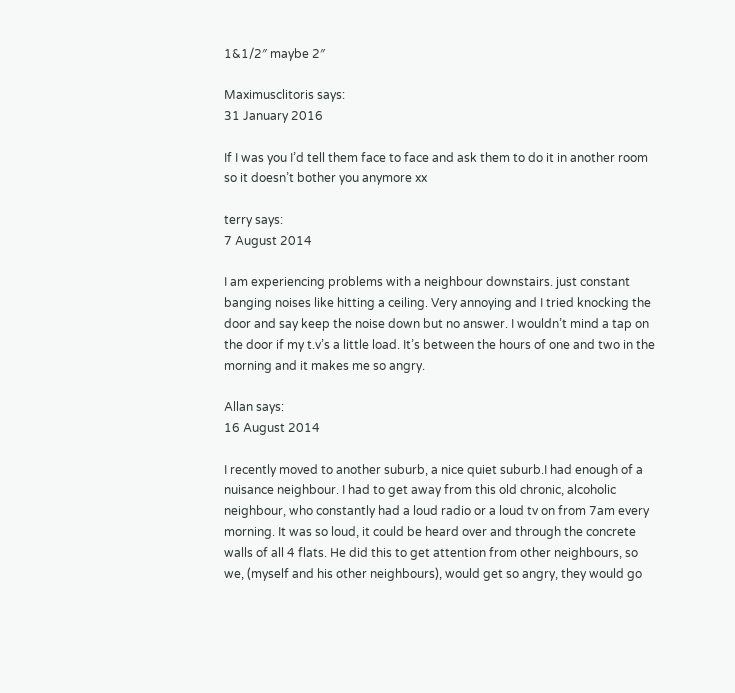1&1/2″ maybe 2″

Maximusclitoris says:
31 January 2016

If I was you I’d tell them face to face and ask them to do it in another room so it doesn’t bother you anymore xx

terry says:
7 August 2014

I am experiencing problems with a neighbour downstairs. just constant banging noises like hitting a ceiling. Very annoying and I tried knocking the door and say keep the noise down but no answer. I wouldn’t mind a tap on the door if my t.v’s a little load. It’s between the hours of one and two in the morning and it makes me so angry.

Allan says:
16 August 2014

I recently moved to another suburb, a nice quiet suburb.I had enough of a nuisance neighbour. I had to get away from this old chronic, alcoholic neighbour, who constantly had a loud radio or a loud tv on from 7am every morning. It was so loud, it could be heard over and through the concrete walls of all 4 flats. He did this to get attention from other neighbours, so we, (myself and his other neighbours), would get so angry, they would go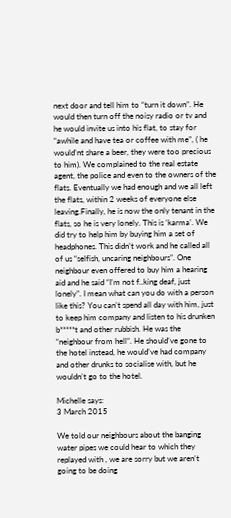next door and tell him to “turn it down”. He would then turn off the noisy radio or tv and he would invite us into his flat, to stay for “awhile and have tea or coffee with me”, ( he would’nt share a beer, they were too precious to him). We complained to the real estate agent, the police and even to the owners of the flats. Eventually we had enough and we all left the flats, within 2 weeks of everyone else leaving.Finally, he is now the only tenant in the flats, so he is very lonely. This is ‘karma’. We did try to help him by buying him a set of headphones. This didn’t work and he called all of us “selfish, uncaring neighbours”. One neighbour even offered to buy him a hearing aid and he said “I’m not f..king deaf, just lonely”. I mean what can you do with a person like this? You can’t spend all day with him, just to keep him company and listen to his drunken b*****t and other rubbish. He was the “neighbour from hell”. He should’ve gone to the hotel instead, he would’ve had company and other drunks to socialise with, but he wouldn’t go to the hotel.

Michelle says:
3 March 2015

We told our neighbours about the banging water pipes we could hear to which they replayed with , we are sorry but we aren’t going to be doing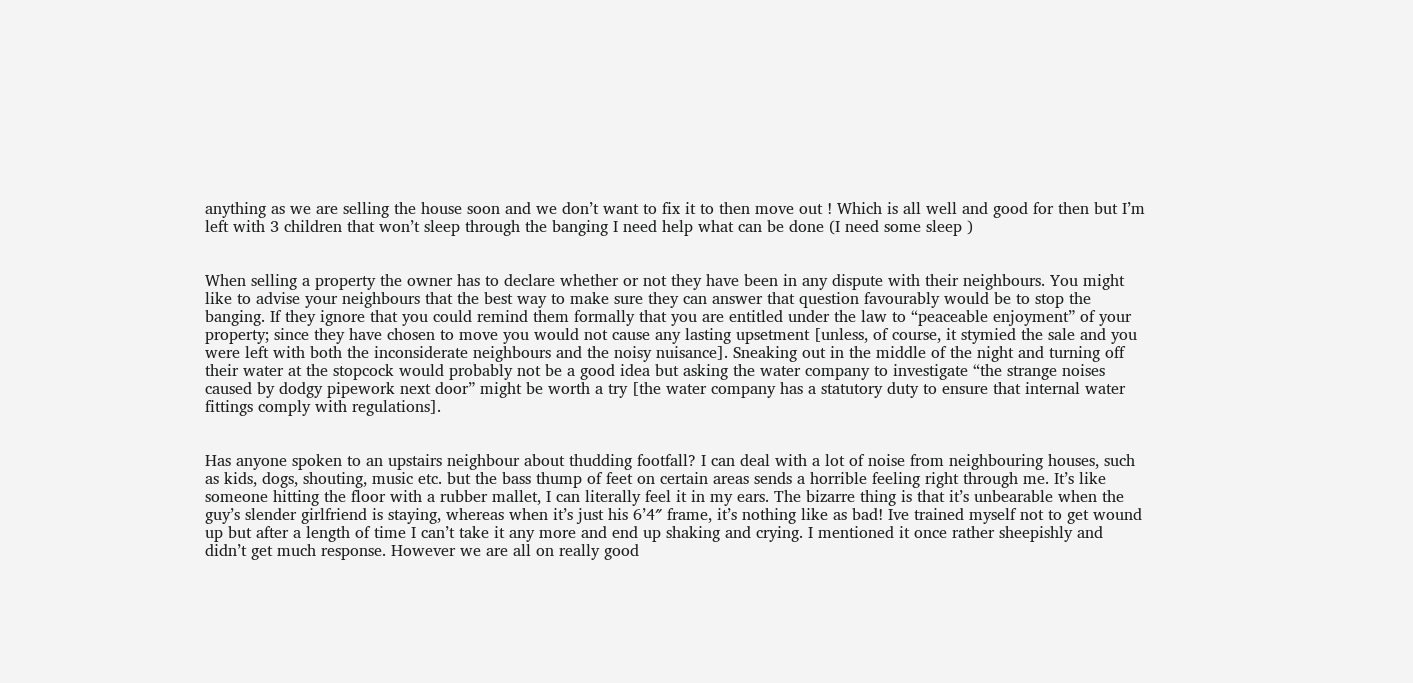anything as we are selling the house soon and we don’t want to fix it to then move out ! Which is all well and good for then but I’m left with 3 children that won’t sleep through the banging I need help what can be done (I need some sleep )


When selling a property the owner has to declare whether or not they have been in any dispute with their neighbours. You might like to advise your neighbours that the best way to make sure they can answer that question favourably would be to stop the banging. If they ignore that you could remind them formally that you are entitled under the law to “peaceable enjoyment” of your property; since they have chosen to move you would not cause any lasting upsetment [unless, of course, it stymied the sale and you were left with both the inconsiderate neighbours and the noisy nuisance]. Sneaking out in the middle of the night and turning off their water at the stopcock would probably not be a good idea but asking the water company to investigate “the strange noises caused by dodgy pipework next door” might be worth a try [the water company has a statutory duty to ensure that internal water fittings comply with regulations].


Has anyone spoken to an upstairs neighbour about thudding footfall? I can deal with a lot of noise from neighbouring houses, such as kids, dogs, shouting, music etc. but the bass thump of feet on certain areas sends a horrible feeling right through me. It’s like someone hitting the floor with a rubber mallet, I can literally feel it in my ears. The bizarre thing is that it’s unbearable when the guy’s slender girlfriend is staying, whereas when it’s just his 6’4″ frame, it’s nothing like as bad! Ive trained myself not to get wound up but after a length of time I can’t take it any more and end up shaking and crying. I mentioned it once rather sheepishly and didn’t get much response. However we are all on really good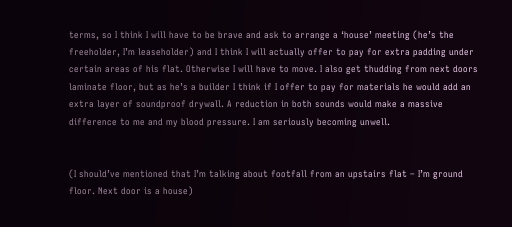terms, so I think I will have to be brave and ask to arrange a ‘house’ meeting (he’s the freeholder, I’m leaseholder) and I think I will actually offer to pay for extra padding under certain areas of his flat. Otherwise I will have to move. I also get thudding from next doors laminate floor, but as he’s a builder I think if I offer to pay for materials he would add an extra layer of soundproof drywall. A reduction in both sounds would make a massive difference to me and my blood pressure. I am seriously becoming unwell.


(I should’ve mentioned that I’m talking about footfall from an upstairs flat – I’m ground floor. Next door is a house)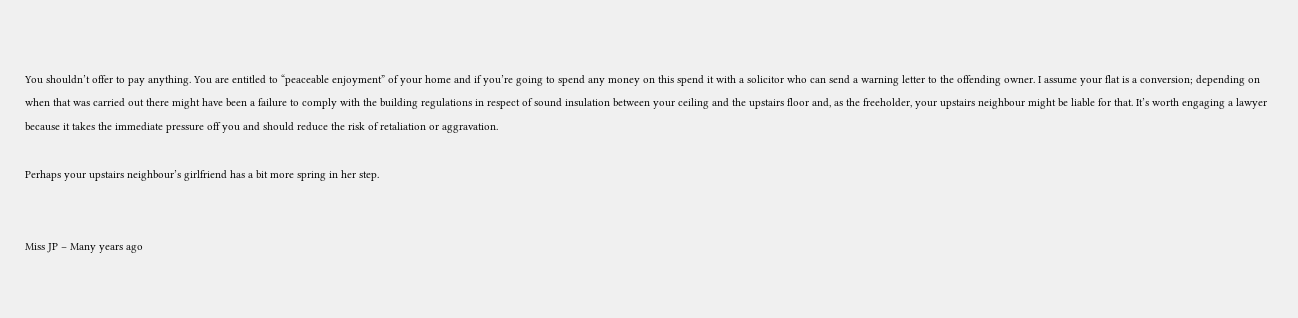You shouldn’t offer to pay anything. You are entitled to “peaceable enjoyment” of your home and if you’re going to spend any money on this spend it with a solicitor who can send a warning letter to the offending owner. I assume your flat is a conversion; depending on when that was carried out there might have been a failure to comply with the building regulations in respect of sound insulation between your ceiling and the upstairs floor and, as the freeholder, your upstairs neighbour might be liable for that. It’s worth engaging a lawyer because it takes the immediate pressure off you and should reduce the risk of retaliation or aggravation.

Perhaps your upstairs neighbour’s girlfriend has a bit more spring in her step.


Miss JP – Many years ago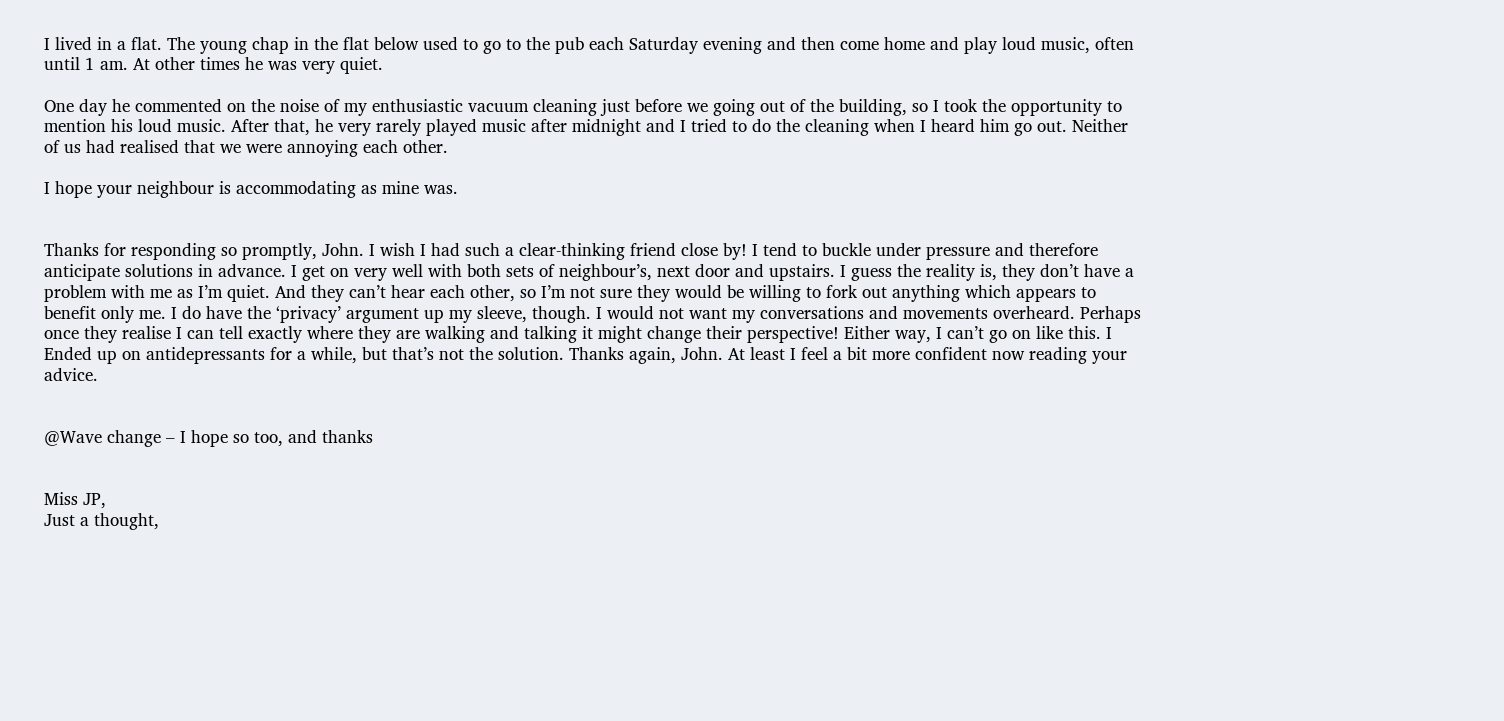I lived in a flat. The young chap in the flat below used to go to the pub each Saturday evening and then come home and play loud music, often until 1 am. At other times he was very quiet.

One day he commented on the noise of my enthusiastic vacuum cleaning just before we going out of the building, so I took the opportunity to mention his loud music. After that, he very rarely played music after midnight and I tried to do the cleaning when I heard him go out. Neither of us had realised that we were annoying each other.

I hope your neighbour is accommodating as mine was.


Thanks for responding so promptly, John. I wish I had such a clear-thinking friend close by! I tend to buckle under pressure and therefore anticipate solutions in advance. I get on very well with both sets of neighbour’s, next door and upstairs. I guess the reality is, they don’t have a problem with me as I’m quiet. And they can’t hear each other, so I’m not sure they would be willing to fork out anything which appears to benefit only me. I do have the ‘privacy’ argument up my sleeve, though. I would not want my conversations and movements overheard. Perhaps once they realise I can tell exactly where they are walking and talking it might change their perspective! Either way, I can’t go on like this. I Ended up on antidepressants for a while, but that’s not the solution. Thanks again, John. At least I feel a bit more confident now reading your advice.


@Wave change – I hope so too, and thanks


Miss JP,
Just a thought,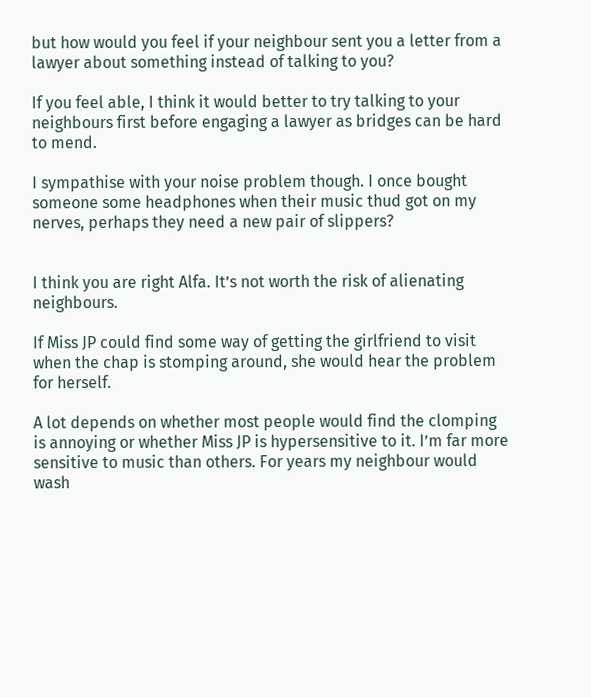but how would you feel if your neighbour sent you a letter from a lawyer about something instead of talking to you?

If you feel able, I think it would better to try talking to your neighbours first before engaging a lawyer as bridges can be hard to mend.

I sympathise with your noise problem though. I once bought someone some headphones when their music thud got on my nerves, perhaps they need a new pair of slippers?


I think you are right Alfa. It’s not worth the risk of alienating neighbours.

If Miss JP could find some way of getting the girlfriend to visit when the chap is stomping around, she would hear the problem for herself.

A lot depends on whether most people would find the clomping is annoying or whether Miss JP is hypersensitive to it. I’m far more sensitive to music than others. For years my neighbour would wash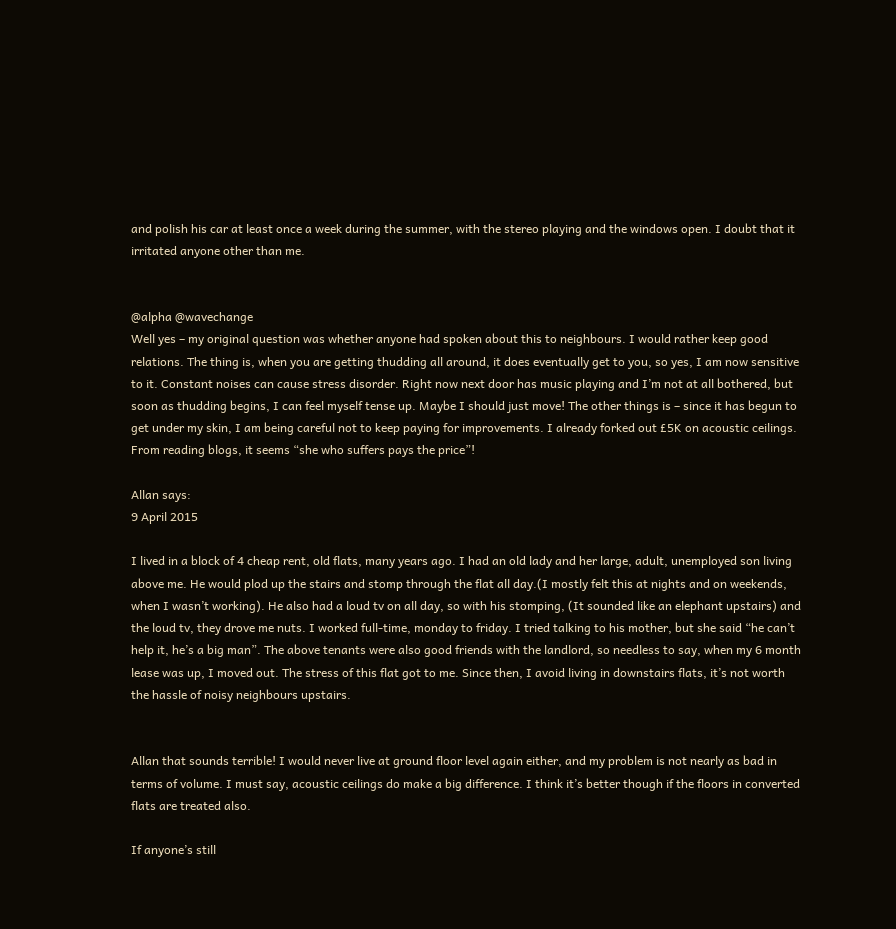and polish his car at least once a week during the summer, with the stereo playing and the windows open. I doubt that it irritated anyone other than me.


@alpha @wavechange
Well yes – my original question was whether anyone had spoken about this to neighbours. I would rather keep good relations. The thing is, when you are getting thudding all around, it does eventually get to you, so yes, I am now sensitive to it. Constant noises can cause stress disorder. Right now next door has music playing and I’m not at all bothered, but soon as thudding begins, I can feel myself tense up. Maybe I should just move! The other things is – since it has begun to get under my skin, I am being careful not to keep paying for improvements. I already forked out £5K on acoustic ceilings. From reading blogs, it seems “she who suffers pays the price”!

Allan says:
9 April 2015

I lived in a block of 4 cheap rent, old flats, many years ago. I had an old lady and her large, adult, unemployed son living above me. He would plod up the stairs and stomp through the flat all day.(I mostly felt this at nights and on weekends, when I wasn’t working). He also had a loud tv on all day, so with his stomping, (It sounded like an elephant upstairs) and the loud tv, they drove me nuts. I worked full-time, monday to friday. I tried talking to his mother, but she said “he can’t help it, he’s a big man”. The above tenants were also good friends with the landlord, so needless to say, when my 6 month lease was up, I moved out. The stress of this flat got to me. Since then, I avoid living in downstairs flats, it’s not worth the hassle of noisy neighbours upstairs.


Allan that sounds terrible! I would never live at ground floor level again either, and my problem is not nearly as bad in terms of volume. I must say, acoustic ceilings do make a big difference. I think it’s better though if the floors in converted flats are treated also.

If anyone’s still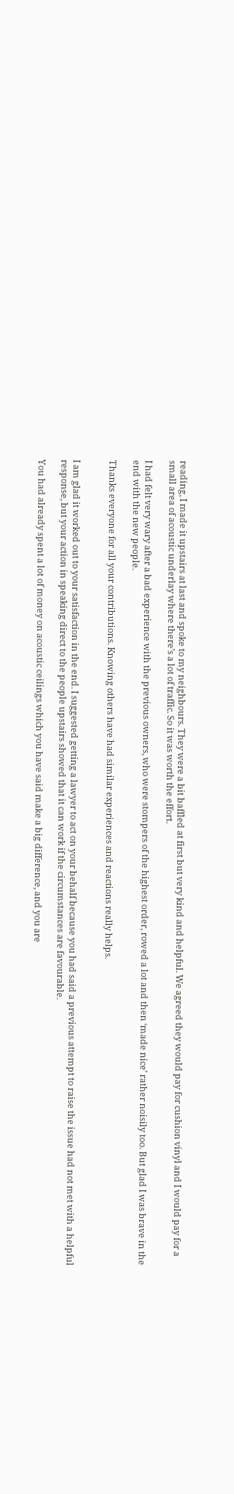reading, I made it upstairs at last and spoke to my neighbours. They were a bit baffled at first but very kind and helpful. We agreed they would pay for cushion vinyl and I would pay for a small area of acoustic underlay where there’s a lot of traffic. So it was worth the effort.

I had felt very wary after a bad experience with the previous owners, who were stompers of the highest order, rowed a lot and then ‘made nice’ rather noisily too. But glad I was brave in the end with the new people.

Thanks everyone for all your contributions. Knowing others have had similar experiences and reactions really helps.


I am glad it worked out to your satisfaction in the end. I suggested getting a lawyer to act on your behalf because you had said a previous attempt to raise the issue had not met with a helpful response, but your action in speaking direct to the people upstairs showed that it can work if the circumstances are favourable.

You had already spent a lot of money on acoustic ceilings which you have said make a big difference, and you are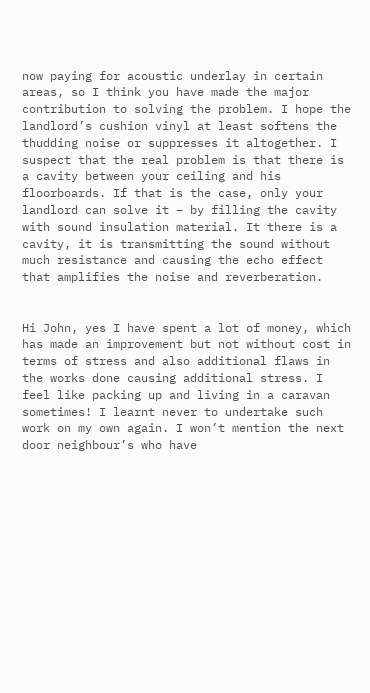now paying for acoustic underlay in certain areas, so I think you have made the major contribution to solving the problem. I hope the landlord’s cushion vinyl at least softens the thudding noise or suppresses it altogether. I suspect that the real problem is that there is a cavity between your ceiling and his floorboards. If that is the case, only your landlord can solve it – by filling the cavity with sound insulation material. It there is a cavity, it is transmitting the sound without much resistance and causing the echo effect that amplifies the noise and reverberation.


Hi John, yes I have spent a lot of money, which has made an improvement but not without cost in terms of stress and also additional flaws in the works done causing additional stress. I feel like packing up and living in a caravan sometimes! I learnt never to undertake such work on my own again. I won’t mention the next door neighbour’s who have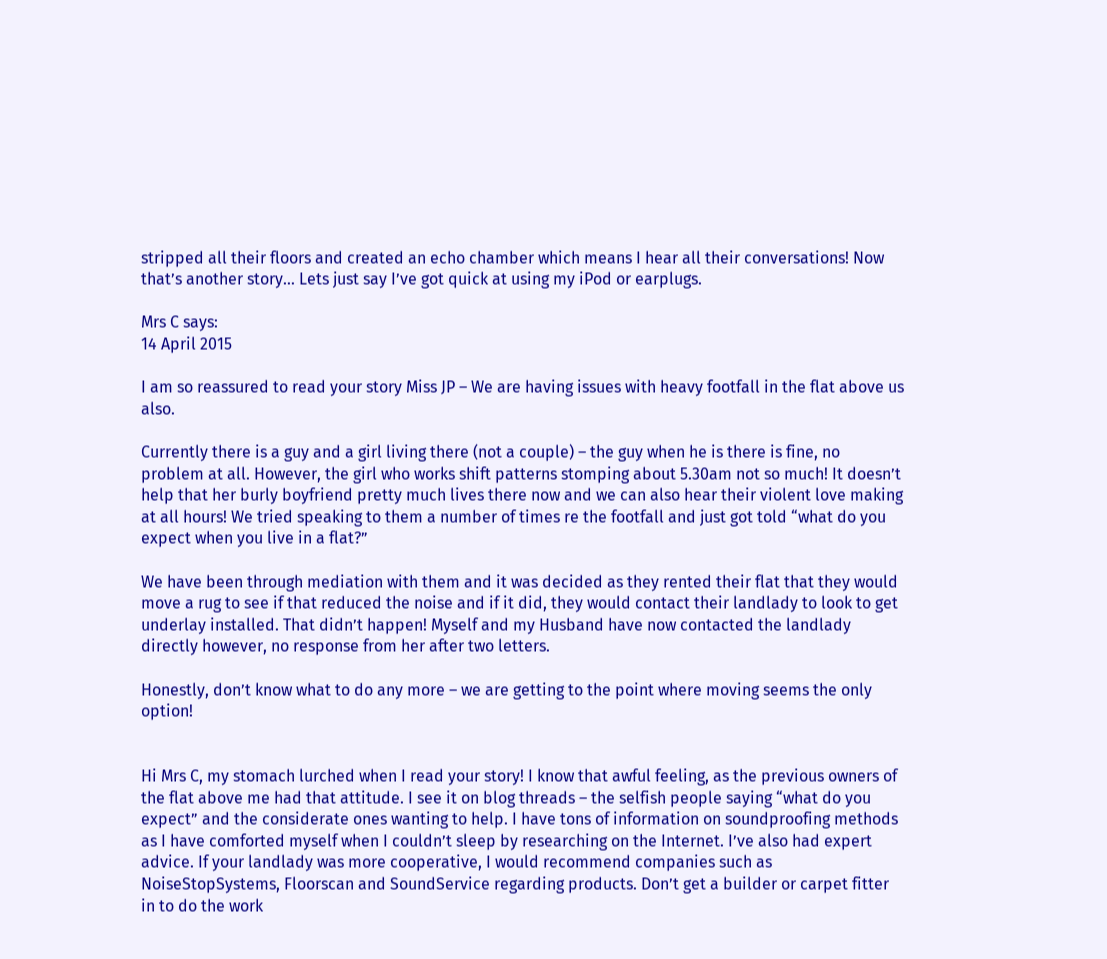stripped all their floors and created an echo chamber which means I hear all their conversations! Now that’s another story… Lets just say I’ve got quick at using my iPod or earplugs.

Mrs C says:
14 April 2015

I am so reassured to read your story Miss JP – We are having issues with heavy footfall in the flat above us also.

Currently there is a guy and a girl living there (not a couple) – the guy when he is there is fine, no problem at all. However, the girl who works shift patterns stomping about 5.30am not so much! It doesn’t help that her burly boyfriend pretty much lives there now and we can also hear their violent love making at all hours! We tried speaking to them a number of times re the footfall and just got told “what do you expect when you live in a flat?”

We have been through mediation with them and it was decided as they rented their flat that they would move a rug to see if that reduced the noise and if it did, they would contact their landlady to look to get underlay installed. That didn’t happen! Myself and my Husband have now contacted the landlady directly however, no response from her after two letters.

Honestly, don’t know what to do any more – we are getting to the point where moving seems the only option!


Hi Mrs C, my stomach lurched when I read your story! I know that awful feeling, as the previous owners of the flat above me had that attitude. I see it on blog threads – the selfish people saying “what do you expect” and the considerate ones wanting to help. I have tons of information on soundproofing methods as I have comforted myself when I couldn’t sleep by researching on the Internet. I’ve also had expert advice. If your landlady was more cooperative, I would recommend companies such as NoiseStopSystems, Floorscan and SoundService regarding products. Don’t get a builder or carpet fitter in to do the work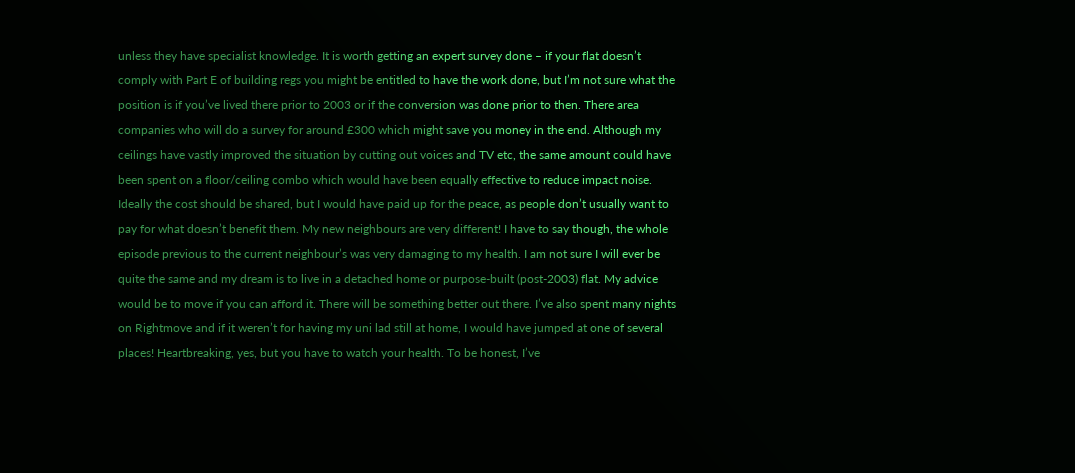unless they have specialist knowledge. It is worth getting an expert survey done – if your flat doesn’t comply with Part E of building regs you might be entitled to have the work done, but I’m not sure what the position is if you’ve lived there prior to 2003 or if the conversion was done prior to then. There area companies who will do a survey for around £300 which might save you money in the end. Although my ceilings have vastly improved the situation by cutting out voices and TV etc, the same amount could have been spent on a floor/ceiling combo which would have been equally effective to reduce impact noise. Ideally the cost should be shared, but I would have paid up for the peace, as people don’t usually want to pay for what doesn’t benefit them. My new neighbours are very different! I have to say though, the whole episode previous to the current neighbour’s was very damaging to my health. I am not sure I will ever be quite the same and my dream is to live in a detached home or purpose-built (post-2003) flat. My advice would be to move if you can afford it. There will be something better out there. I’ve also spent many nights on Rightmove and if it weren’t for having my uni lad still at home, I would have jumped at one of several places! Heartbreaking, yes, but you have to watch your health. To be honest, I’ve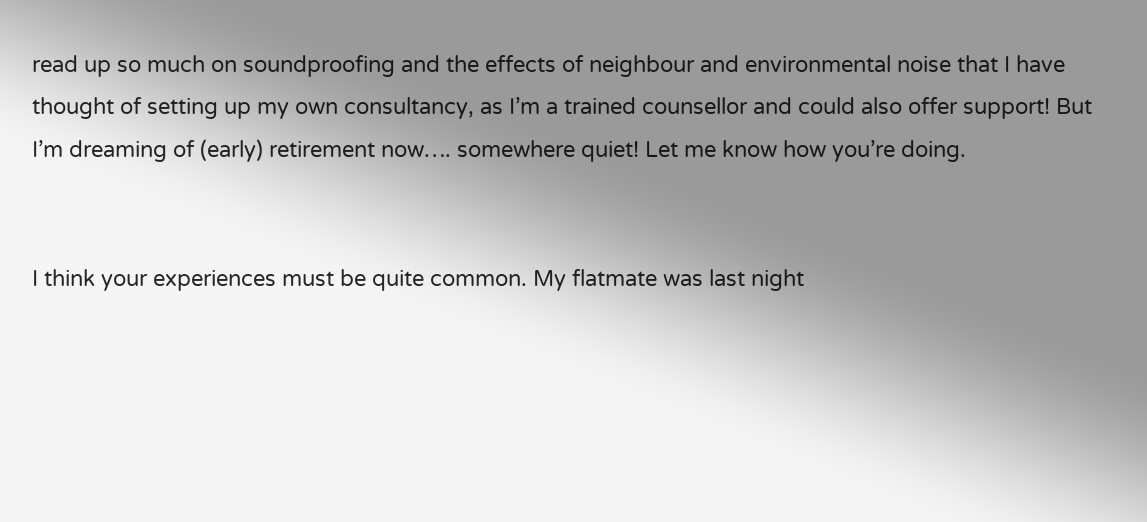read up so much on soundproofing and the effects of neighbour and environmental noise that I have thought of setting up my own consultancy, as I’m a trained counsellor and could also offer support! But I’m dreaming of (early) retirement now…. somewhere quiet! Let me know how you’re doing.


I think your experiences must be quite common. My flatmate was last night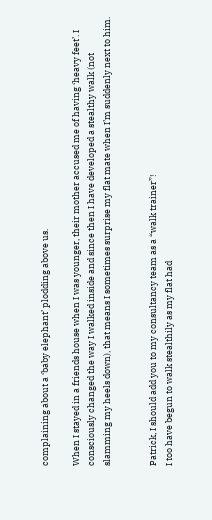complaining about a ‘baby elephant’ plodding above us.

When I stayed in a friends house when I was younger, their mother accused me of having ‘heavy feet’. I consciously changed the way I walked inside and since then I have developed a stealthy walk (not slamming my heels down), that means I sometimes surprise my flat mate when I’m suddenly next to him.


Patrick, I should add you to my consultancy team as a “walk trainer”!
I too have begun to walk stealthily as my flat had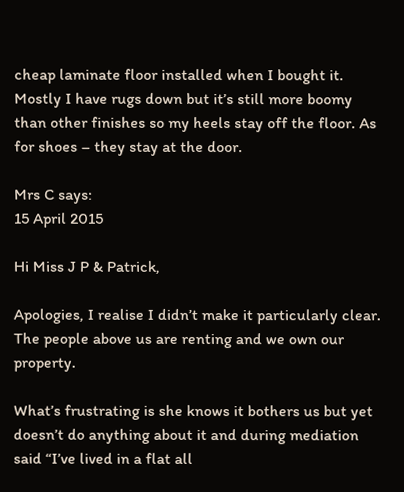cheap laminate floor installed when I bought it. Mostly I have rugs down but it’s still more boomy than other finishes so my heels stay off the floor. As for shoes – they stay at the door.

Mrs C says:
15 April 2015

Hi Miss J P & Patrick,

Apologies, I realise I didn’t make it particularly clear. The people above us are renting and we own our property.

What’s frustrating is she knows it bothers us but yet doesn’t do anything about it and during mediation said “I’ve lived in a flat all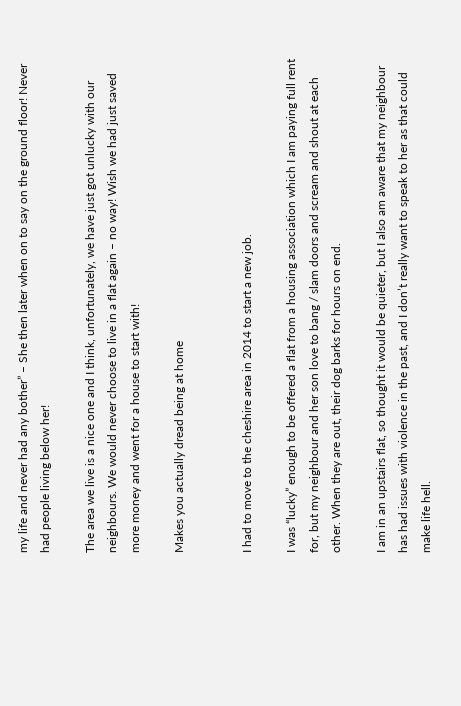my life and never had any bother” – She then later when on to say on the ground floor! Never had people living below her!

The area we live is a nice one and I think, unfortunately, we have just got unlucky with our neighbours. We would never choose to live in a flat again – no way! Wish we had just saved more money and went for a house to start with!

Makes you actually dread being at home


I had to move to the cheshire area in 2014 to start a new job.

I was “lucky” enough to be offered a flat from a housing association which I am paying full rent for, but my neighbour and her son love to bang / slam doors and scream and shout at each other. When they are out, their dog barks for hours on end.

I am in an upstairs flat, so thought it would be quieter, but I also am aware that my neighbour has had issues with violence in the past, and I don’t really want to speak to her as that could make life hell.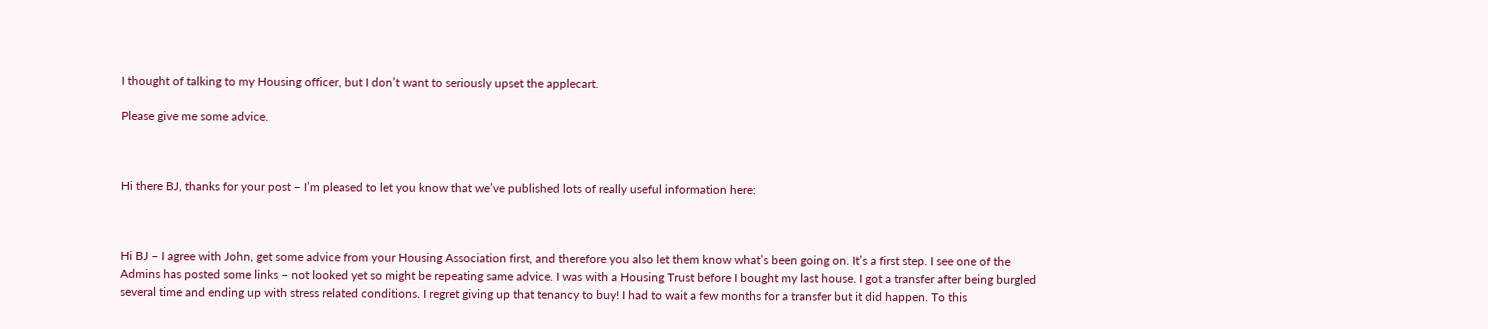I thought of talking to my Housing officer, but I don’t want to seriously upset the applecart.

Please give me some advice.



Hi there BJ, thanks for your post – I’m pleased to let you know that we’ve published lots of really useful information here:



Hi BJ – I agree with John, get some advice from your Housing Association first, and therefore you also let them know what’s been going on. It’s a first step. I see one of the Admins has posted some links – not looked yet so might be repeating same advice. I was with a Housing Trust before I bought my last house. I got a transfer after being burgled several time and ending up with stress related conditions. I regret giving up that tenancy to buy! I had to wait a few months for a transfer but it did happen. To this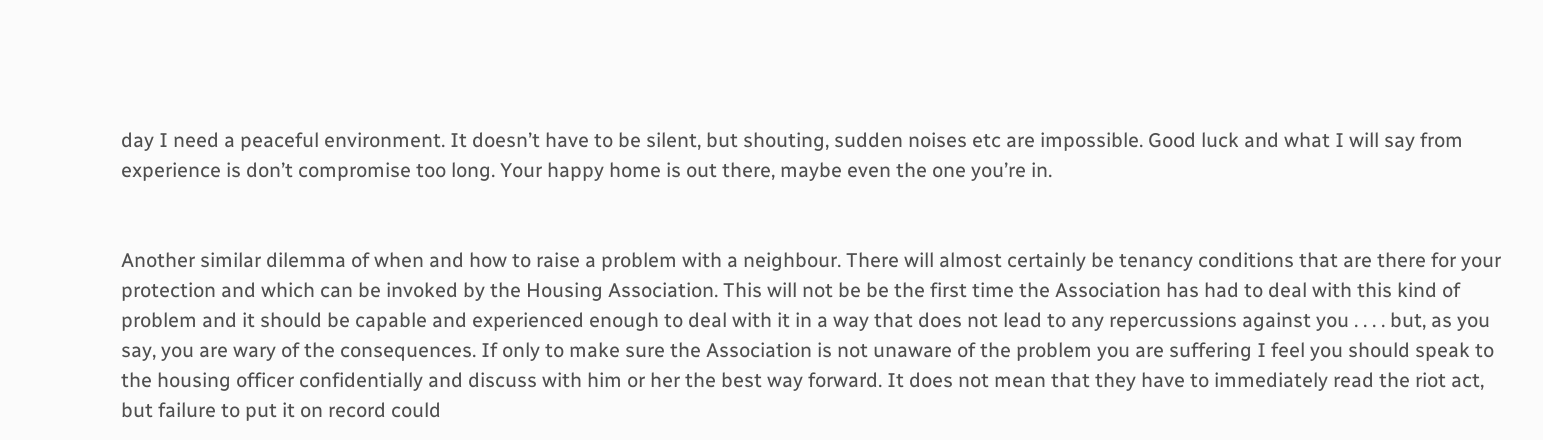day I need a peaceful environment. It doesn’t have to be silent, but shouting, sudden noises etc are impossible. Good luck and what I will say from experience is don’t compromise too long. Your happy home is out there, maybe even the one you’re in.


Another similar dilemma of when and how to raise a problem with a neighbour. There will almost certainly be tenancy conditions that are there for your protection and which can be invoked by the Housing Association. This will not be be the first time the Association has had to deal with this kind of problem and it should be capable and experienced enough to deal with it in a way that does not lead to any repercussions against you . . . . but, as you say, you are wary of the consequences. If only to make sure the Association is not unaware of the problem you are suffering I feel you should speak to the housing officer confidentially and discuss with him or her the best way forward. It does not mean that they have to immediately read the riot act, but failure to put it on record could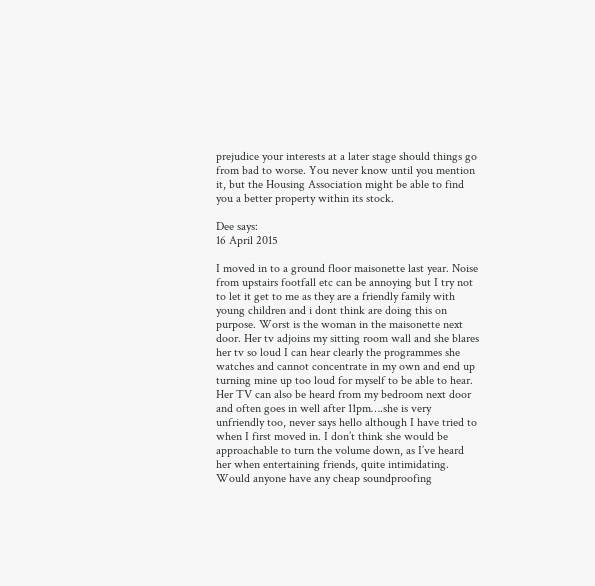prejudice your interests at a later stage should things go from bad to worse. You never know until you mention it, but the Housing Association might be able to find you a better property within its stock.

Dee says:
16 April 2015

I moved in to a ground floor maisonette last year. Noise from upstairs footfall etc can be annoying but I try not to let it get to me as they are a friendly family with young children and i dont think are doing this on purpose. Worst is the woman in the maisonette next door. Her tv adjoins my sitting room wall and she blares her tv so loud I can hear clearly the programmes she watches and cannot concentrate in my own and end up turning mine up too loud for myself to be able to hear. Her TV can also be heard from my bedroom next door and often goes in well after 11pm….she is very unfriendly too, never says hello although I have tried to when I first moved in. I don’t think she would be approachable to turn the volume down, as I’ve heard her when entertaining friends, quite intimidating. Would anyone have any cheap soundproofing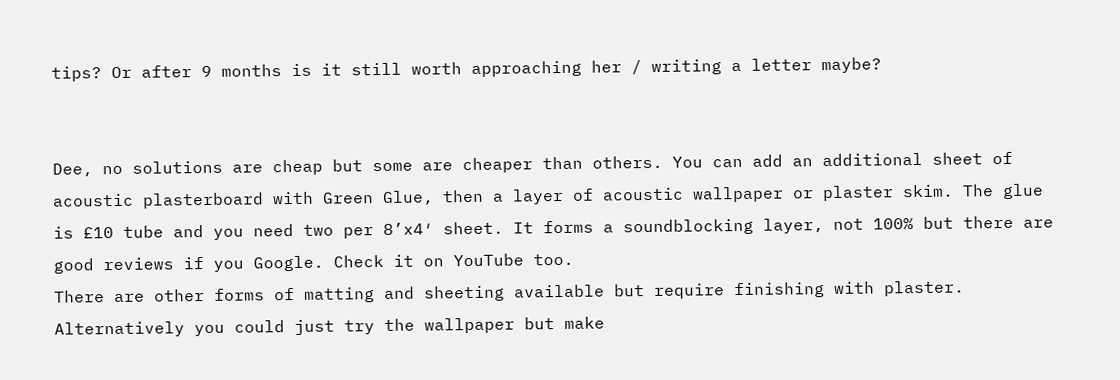tips? Or after 9 months is it still worth approaching her / writing a letter maybe?


Dee, no solutions are cheap but some are cheaper than others. You can add an additional sheet of acoustic plasterboard with Green Glue, then a layer of acoustic wallpaper or plaster skim. The glue is £10 tube and you need two per 8’x4′ sheet. It forms a soundblocking layer, not 100% but there are good reviews if you Google. Check it on YouTube too.
There are other forms of matting and sheeting available but require finishing with plaster.
Alternatively you could just try the wallpaper but make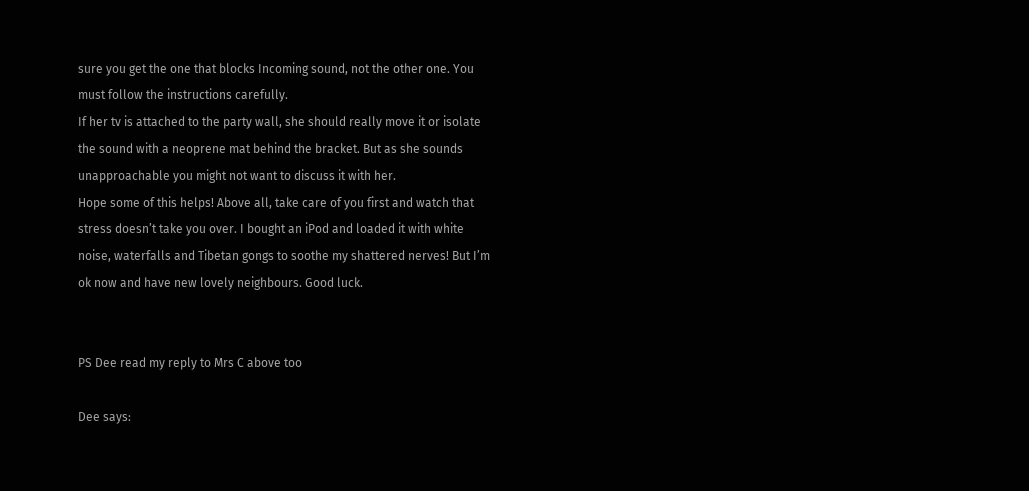sure you get the one that blocks Incoming sound, not the other one. You must follow the instructions carefully.
If her tv is attached to the party wall, she should really move it or isolate the sound with a neoprene mat behind the bracket. But as she sounds unapproachable you might not want to discuss it with her.
Hope some of this helps! Above all, take care of you first and watch that stress doesn’t take you over. I bought an iPod and loaded it with white noise, waterfalls and Tibetan gongs to soothe my shattered nerves! But I’m ok now and have new lovely neighbours. Good luck.


PS Dee read my reply to Mrs C above too

Dee says: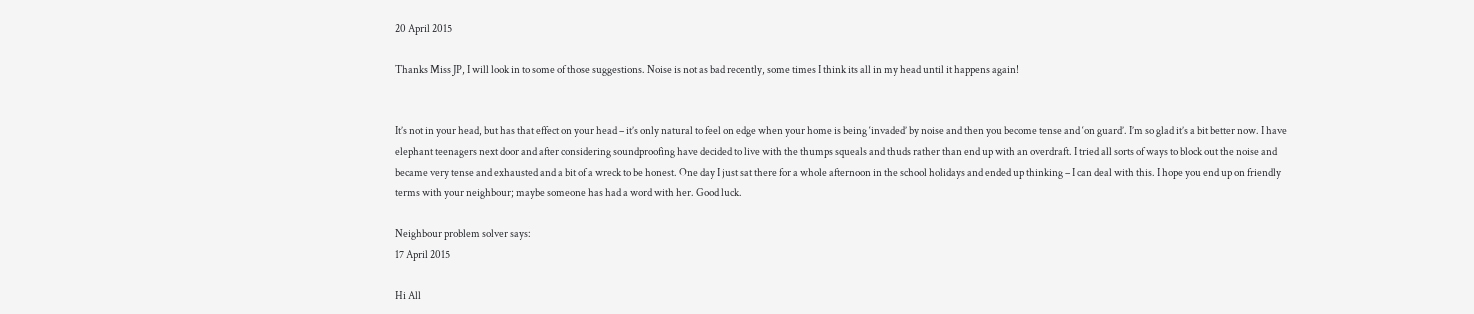20 April 2015

Thanks Miss JP, I will look in to some of those suggestions. Noise is not as bad recently, some times I think its all in my head until it happens again!


It’s not in your head, but has that effect on your head – it’s only natural to feel on edge when your home is being ‘invaded’ by noise and then you become tense and ‘on guard’. I’m so glad it’s a bit better now. I have elephant teenagers next door and after considering soundproofing have decided to live with the thumps squeals and thuds rather than end up with an overdraft. I tried all sorts of ways to block out the noise and became very tense and exhausted and a bit of a wreck to be honest. One day I just sat there for a whole afternoon in the school holidays and ended up thinking – I can deal with this. I hope you end up on friendly terms with your neighbour; maybe someone has had a word with her. Good luck.

Neighbour problem solver says:
17 April 2015

Hi All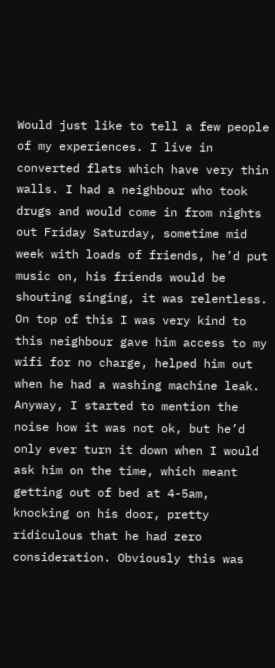Would just like to tell a few people of my experiences. I live in converted flats which have very thin walls. I had a neighbour who took drugs and would come in from nights out Friday Saturday, sometime mid week with loads of friends, he’d put music on, his friends would be shouting singing, it was relentless. On top of this I was very kind to this neighbour gave him access to my wifi for no charge, helped him out when he had a washing machine leak. Anyway, I started to mention the noise how it was not ok, but he’d only ever turn it down when I would ask him on the time, which meant getting out of bed at 4-5am, knocking on his door, pretty ridiculous that he had zero consideration. Obviously this was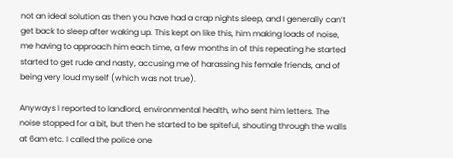not an ideal solution as then you have had a crap nights sleep, and I generally can’t get back to sleep after waking up. This kept on like this, him making loads of noise, me having to approach him each time, a few months in of this repeating he started started to get rude and nasty, accusing me of harassing his female friends, and of being very loud myself (which was not true).

Anyways I reported to landlord, environmental health, who sent him letters. The noise stopped for a bit, but then he started to be spiteful, shouting through the walls at 6am etc. I called the police one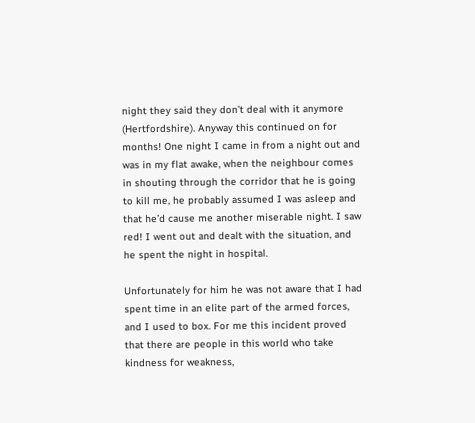night they said they don’t deal with it anymore (Hertfordshire). Anyway this continued on for months! One night I came in from a night out and was in my flat awake, when the neighbour comes in shouting through the corridor that he is going to kill me, he probably assumed I was asleep and that he’d cause me another miserable night. I saw red! I went out and dealt with the situation, and he spent the night in hospital.

Unfortunately for him he was not aware that I had spent time in an elite part of the armed forces, and I used to box. For me this incident proved that there are people in this world who take kindness for weakness,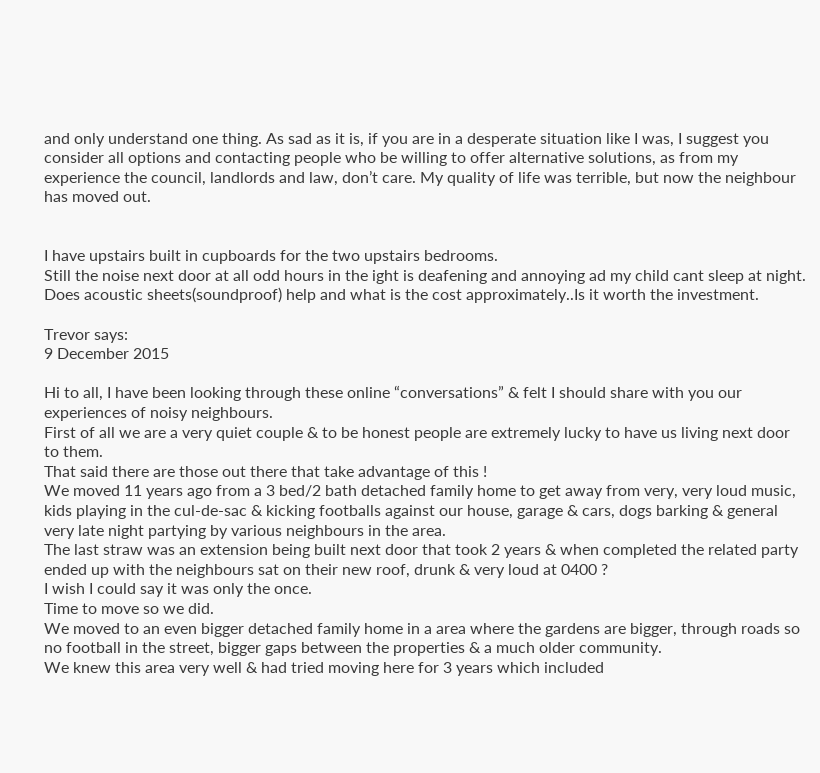and only understand one thing. As sad as it is, if you are in a desperate situation like I was, I suggest you consider all options and contacting people who be willing to offer alternative solutions, as from my experience the council, landlords and law, don’t care. My quality of life was terrible, but now the neighbour has moved out.


I have upstairs built in cupboards for the two upstairs bedrooms.
Still the noise next door at all odd hours in the ight is deafening and annoying ad my child cant sleep at night.
Does acoustic sheets(soundproof) help and what is the cost approximately..Is it worth the investment.

Trevor says:
9 December 2015

Hi to all, I have been looking through these online “conversations” & felt I should share with you our experiences of noisy neighbours.
First of all we are a very quiet couple & to be honest people are extremely lucky to have us living next door to them.
That said there are those out there that take advantage of this !
We moved 11 years ago from a 3 bed/2 bath detached family home to get away from very, very loud music, kids playing in the cul-de-sac & kicking footballs against our house, garage & cars, dogs barking & general very late night partying by various neighbours in the area.
The last straw was an extension being built next door that took 2 years & when completed the related party ended up with the neighbours sat on their new roof, drunk & very loud at 0400 ?
I wish I could say it was only the once.
Time to move so we did.
We moved to an even bigger detached family home in a area where the gardens are bigger, through roads so no football in the street, bigger gaps between the properties & a much older community.
We knew this area very well & had tried moving here for 3 years which included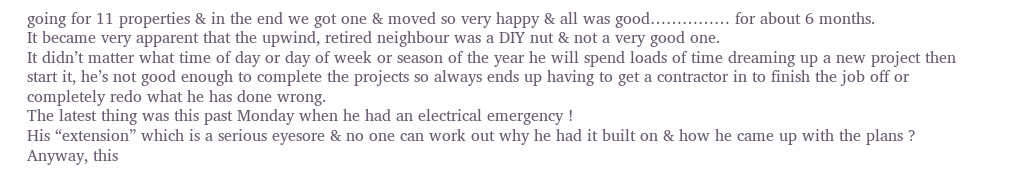going for 11 properties & in the end we got one & moved so very happy & all was good…………… for about 6 months.
It became very apparent that the upwind, retired neighbour was a DIY nut & not a very good one.
It didn’t matter what time of day or day of week or season of the year he will spend loads of time dreaming up a new project then start it, he’s not good enough to complete the projects so always ends up having to get a contractor in to finish the job off or completely redo what he has done wrong.
The latest thing was this past Monday when he had an electrical emergency !
His “extension” which is a serious eyesore & no one can work out why he had it built on & how he came up with the plans ? Anyway, this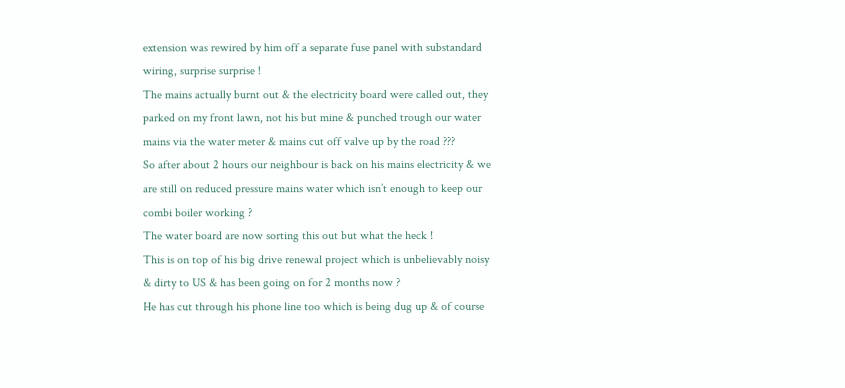extension was rewired by him off a separate fuse panel with substandard wiring, surprise surprise !
The mains actually burnt out & the electricity board were called out, they parked on my front lawn, not his but mine & punched trough our water mains via the water meter & mains cut off valve up by the road ???
So after about 2 hours our neighbour is back on his mains electricity & we are still on reduced pressure mains water which isn’t enough to keep our combi boiler working ?
The water board are now sorting this out but what the heck !
This is on top of his big drive renewal project which is unbelievably noisy & dirty to US & has been going on for 2 months now ?
He has cut through his phone line too which is being dug up & of course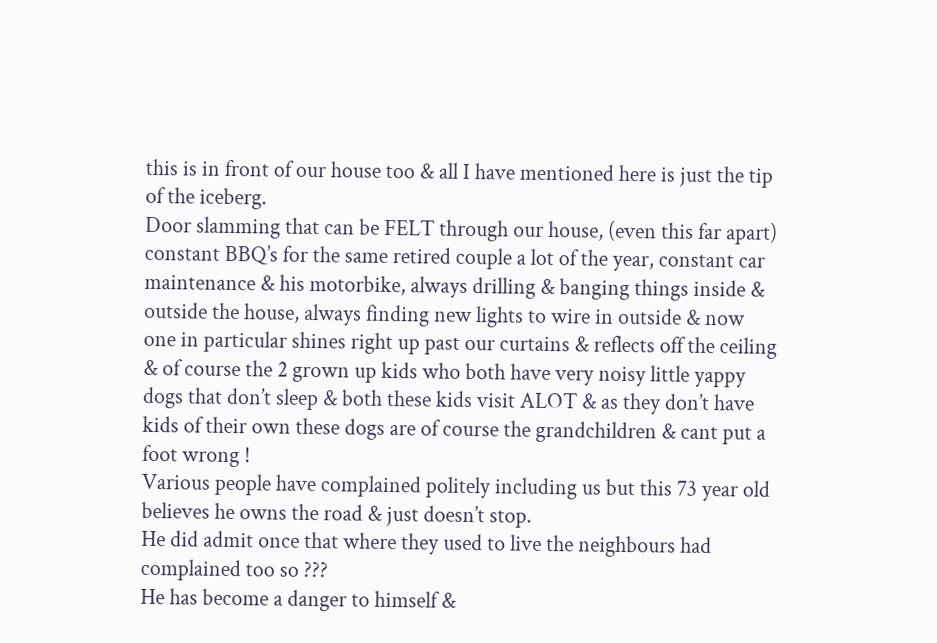this is in front of our house too & all I have mentioned here is just the tip of the iceberg.
Door slamming that can be FELT through our house, (even this far apart) constant BBQ’s for the same retired couple a lot of the year, constant car maintenance & his motorbike, always drilling & banging things inside & outside the house, always finding new lights to wire in outside & now one in particular shines right up past our curtains & reflects off the ceiling & of course the 2 grown up kids who both have very noisy little yappy dogs that don’t sleep & both these kids visit ALOT & as they don’t have kids of their own these dogs are of course the grandchildren & cant put a foot wrong !
Various people have complained politely including us but this 73 year old believes he owns the road & just doesn’t stop.
He did admit once that where they used to live the neighbours had complained too so ???
He has become a danger to himself &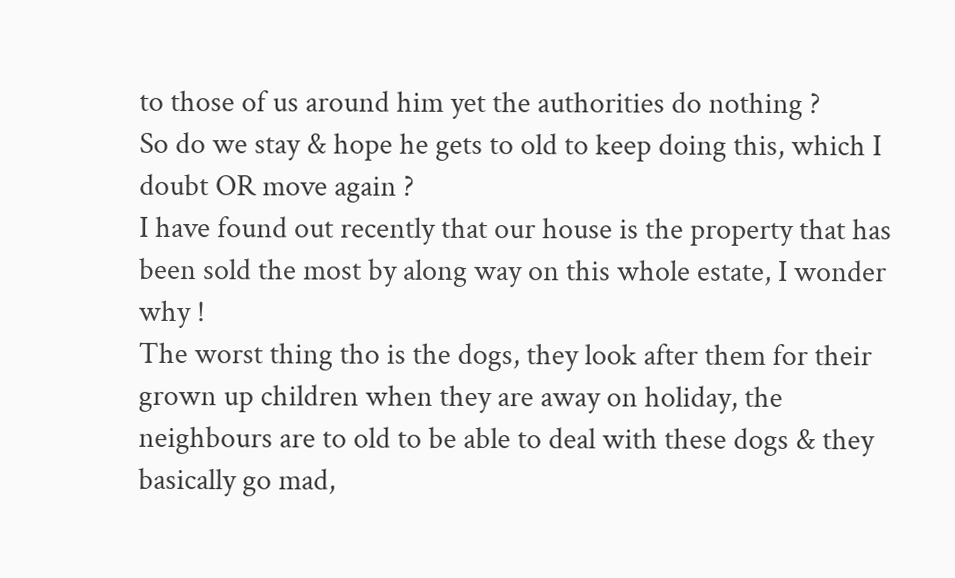to those of us around him yet the authorities do nothing ?
So do we stay & hope he gets to old to keep doing this, which I doubt OR move again ?
I have found out recently that our house is the property that has been sold the most by along way on this whole estate, I wonder why !
The worst thing tho is the dogs, they look after them for their grown up children when they are away on holiday, the neighbours are to old to be able to deal with these dogs & they basically go mad,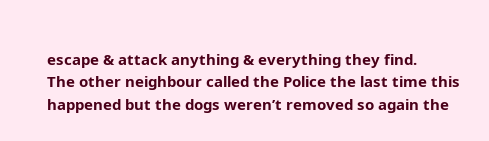escape & attack anything & everything they find.
The other neighbour called the Police the last time this happened but the dogs weren’t removed so again the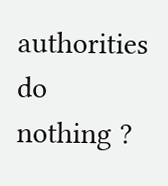authorities do nothing ?